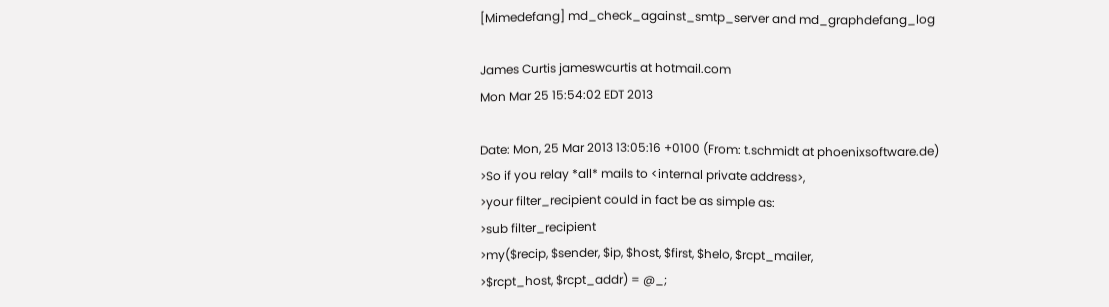[Mimedefang] md_check_against_smtp_server and md_graphdefang_log

James Curtis jameswcurtis at hotmail.com
Mon Mar 25 15:54:02 EDT 2013

Date: Mon, 25 Mar 2013 13:05:16 +0100 (From: t.schmidt at phoenixsoftware.de)
>So if you relay *all* mails to <internal private address>,
>your filter_recipient could in fact be as simple as:
>sub filter_recipient
>my($recip, $sender, $ip, $host, $first, $helo, $rcpt_mailer,
>$rcpt_host, $rcpt_addr) = @_;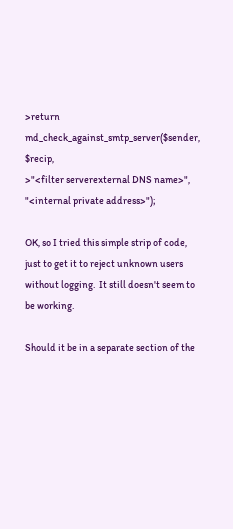>return md_check_against_smtp_server($sender, $recip,
>"<filter serverexternal DNS name>", "<internal private address>");

OK, so I tried this simple strip of code, just to get it to reject unknown users without logging.  It still doesn't seem to be working.

Should it be in a separate section of the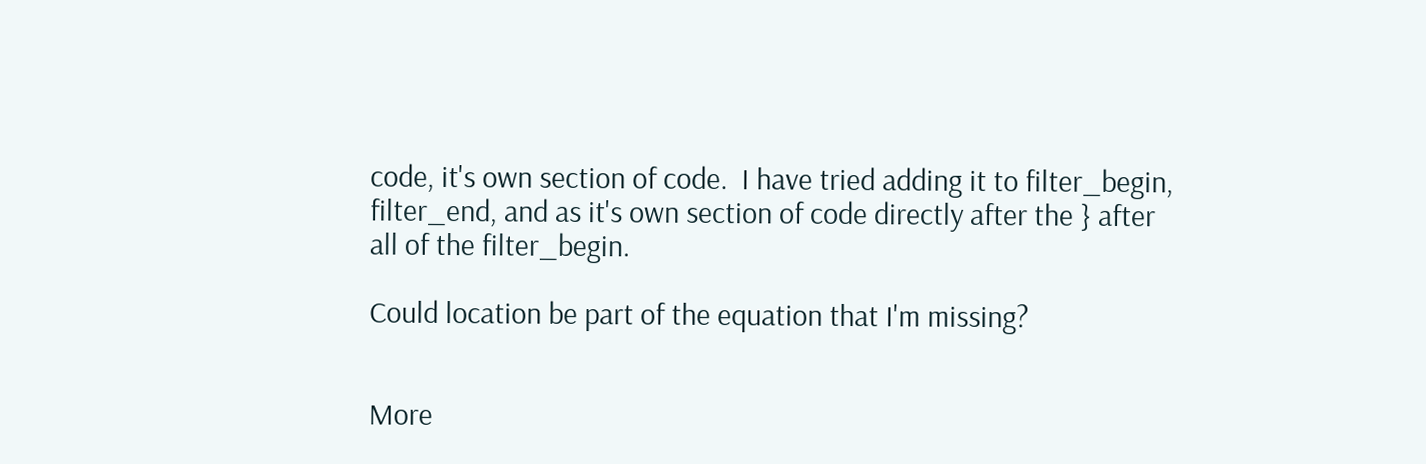code, it's own section of code.  I have tried adding it to filter_begin, filter_end, and as it's own section of code directly after the } after all of the filter_begin.

Could location be part of the equation that I'm missing?


More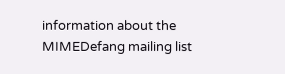information about the MIMEDefang mailing list